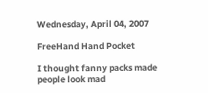Wednesday, April 04, 2007

FreeHand Hand Pocket

I thought fanny packs made people look mad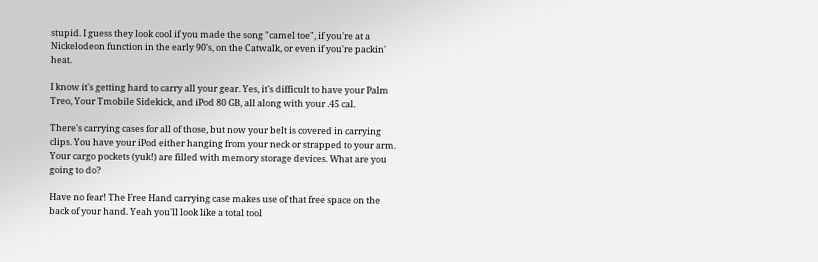stupid. I guess they look cool if you made the song "camel toe", if you're at a Nickelodeon function in the early 90's, on the Catwalk, or even if you're packin' heat.

I know it's getting hard to carry all your gear. Yes, it's difficult to have your Palm Treo, Your Tmobile Sidekick, and iPod 80 GB, all along with your .45 cal.

There's carrying cases for all of those, but now your belt is covered in carrying clips. You have your iPod either hanging from your neck or strapped to your arm. Your cargo pockets (yuk!) are filled with memory storage devices. What are you going to do?

Have no fear! The Free Hand carrying case makes use of that free space on the back of your hand. Yeah you'll look like a total tool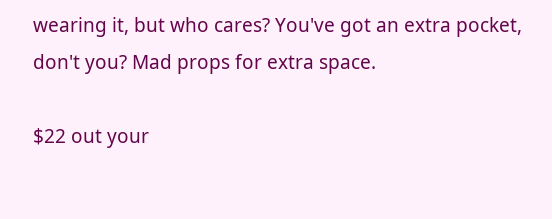wearing it, but who cares? You've got an extra pocket, don't you? Mad props for extra space.

$22 out your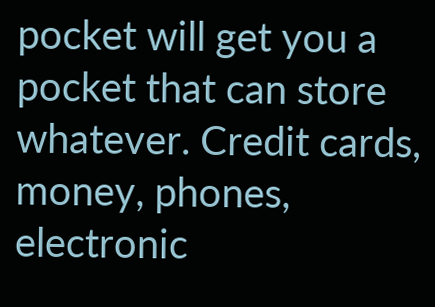pocket will get you a pocket that can store whatever. Credit cards, money, phones, electronic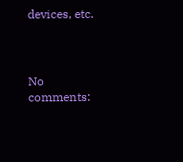devices, etc.



No comments: